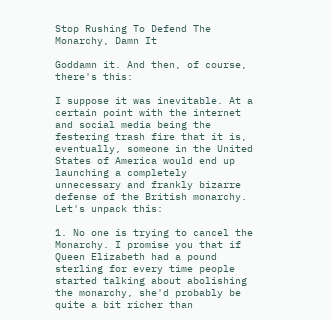Stop Rushing To Defend The Monarchy, Damn It

Goddamn it. And then, of course, there's this:

I suppose it was inevitable. At a certain point with the internet and social media being the festering trash fire that it is, eventually, someone in the United States of America would end up launching a completely unnecessary and frankly bizarre defense of the British monarchy. Let's unpack this:

1. No one is trying to cancel the Monarchy. I promise you that if Queen Elizabeth had a pound sterling for every time people started talking about abolishing the monarchy, she'd probably be quite a bit richer than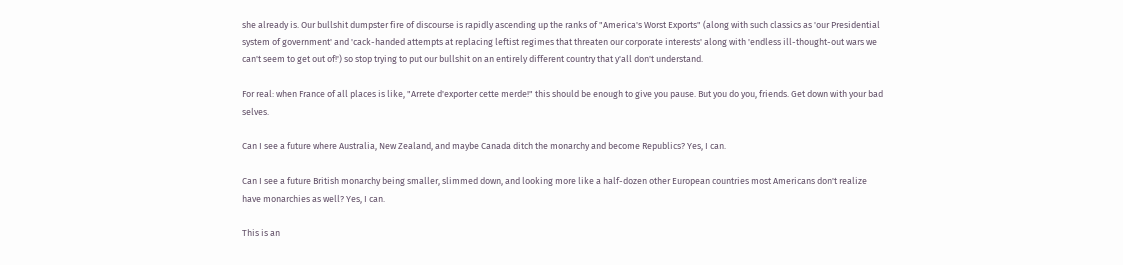she already is. Our bullshit dumpster fire of discourse is rapidly ascending up the ranks of "America's Worst Exports" (along with such classics as 'our Presidential system of government' and 'cack-handed attempts at replacing leftist regimes that threaten our corporate interests' along with 'endless ill-thought-out wars we can't seem to get out of!') so stop trying to put our bullshit on an entirely different country that y'all don't understand.

For real: when France of all places is like, "Arrete d'exporter cette merde!" this should be enough to give you pause. But you do you, friends. Get down with your bad selves.

Can I see a future where Australia, New Zealand, and maybe Canada ditch the monarchy and become Republics? Yes, I can.

Can I see a future British monarchy being smaller, slimmed down, and looking more like a half-dozen other European countries most Americans don't realize have monarchies as well? Yes, I can.

This is an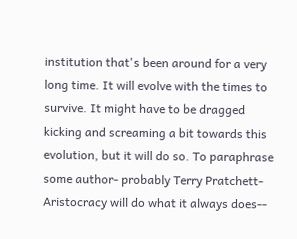institution that's been around for a very long time. It will evolve with the times to survive. It might have to be dragged kicking and screaming a bit towards this evolution, but it will do so. To paraphrase some author- probably Terry Pratchett-  Aristocracy will do what it always does--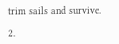trim sails and survive.

2.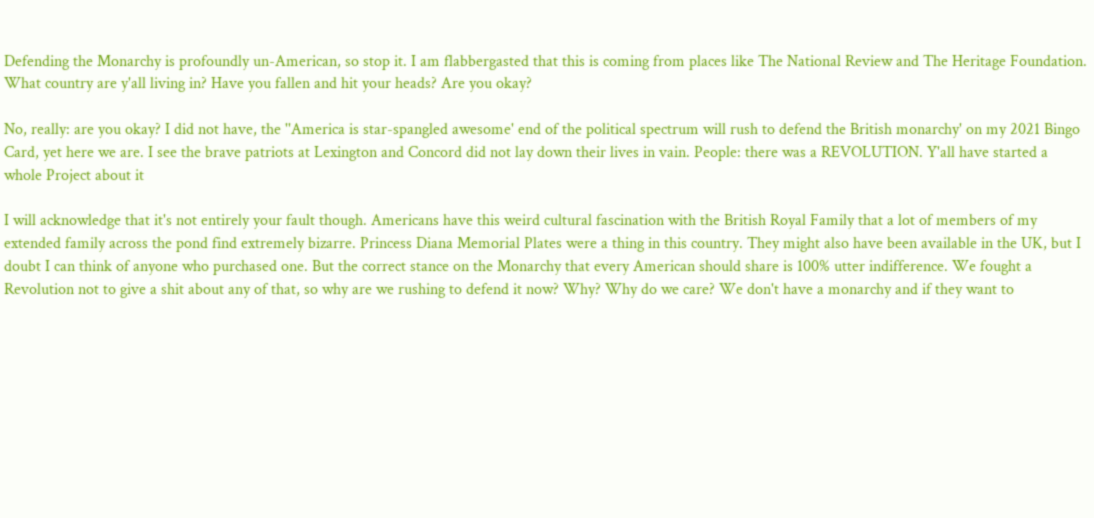Defending the Monarchy is profoundly un-American, so stop it. I am flabbergasted that this is coming from places like The National Review and The Heritage Foundation. What country are y'all living in? Have you fallen and hit your heads? Are you okay?

No, really: are you okay? I did not have, the ''America is star-spangled awesome' end of the political spectrum will rush to defend the British monarchy' on my 2021 Bingo Card, yet here we are. I see the brave patriots at Lexington and Concord did not lay down their lives in vain. People: there was a REVOLUTION. Y'all have started a whole Project about it

I will acknowledge that it's not entirely your fault though. Americans have this weird cultural fascination with the British Royal Family that a lot of members of my extended family across the pond find extremely bizarre. Princess Diana Memorial Plates were a thing in this country. They might also have been available in the UK, but I doubt I can think of anyone who purchased one. But the correct stance on the Monarchy that every American should share is 100% utter indifference. We fought a Revolution not to give a shit about any of that, so why are we rushing to defend it now? Why? Why do we care? We don't have a monarchy and if they want to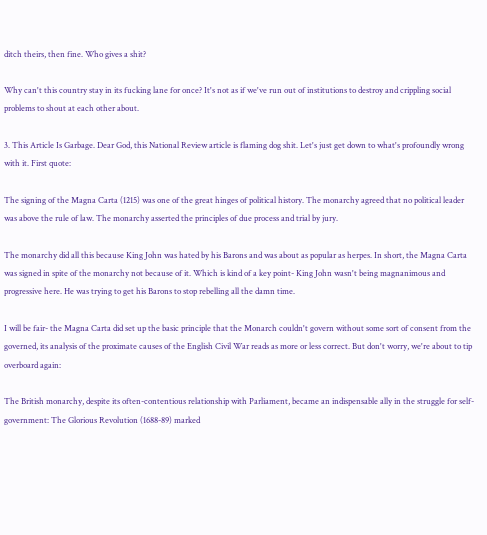ditch theirs, then fine. Who gives a shit?

Why can't this country stay in its fucking lane for once? It's not as if we've run out of institutions to destroy and crippling social problems to shout at each other about.

3. This Article Is Garbage. Dear God, this National Review article is flaming dog shit. Let's just get down to what's profoundly wrong with it. First quote:

The signing of the Magna Carta (1215) was one of the great hinges of political history. The monarchy agreed that no political leader was above the rule of law. The monarchy asserted the principles of due process and trial by jury.

The monarchy did all this because King John was hated by his Barons and was about as popular as herpes. In short, the Magna Carta was signed in spite of the monarchy not because of it. Which is kind of a key point- King John wasn't being magnanimous and progressive here. He was trying to get his Barons to stop rebelling all the damn time.

I will be fair- the Magna Carta did set up the basic principle that the Monarch couldn't govern without some sort of consent from the governed, its analysis of the proximate causes of the English Civil War reads as more or less correct. But don't worry, we're about to tip overboard again:

The British monarchy, despite its often-contentious relationship with Parliament, became an indispensable ally in the struggle for self-government: The Glorious Revolution (1688-89) marked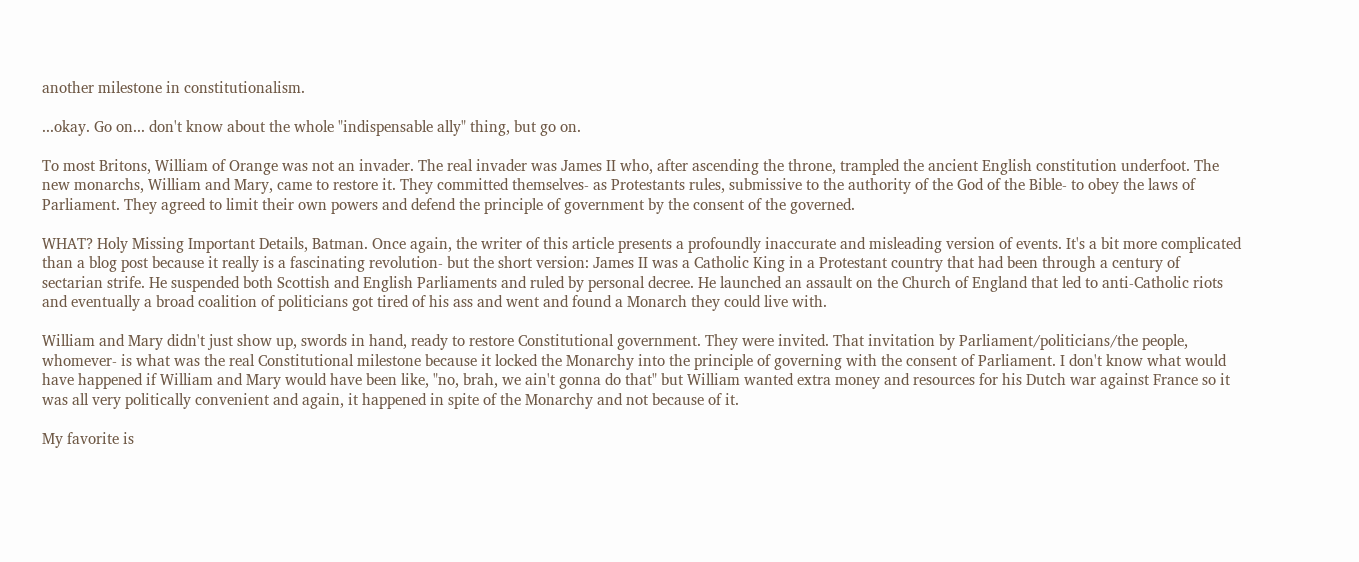another milestone in constitutionalism.

...okay. Go on... don't know about the whole "indispensable ally" thing, but go on.

To most Britons, William of Orange was not an invader. The real invader was James II who, after ascending the throne, trampled the ancient English constitution underfoot. The new monarchs, William and Mary, came to restore it. They committed themselves- as Protestants rules, submissive to the authority of the God of the Bible- to obey the laws of Parliament. They agreed to limit their own powers and defend the principle of government by the consent of the governed.

WHAT? Holy Missing Important Details, Batman. Once again, the writer of this article presents a profoundly inaccurate and misleading version of events. It's a bit more complicated than a blog post because it really is a fascinating revolution- but the short version: James II was a Catholic King in a Protestant country that had been through a century of sectarian strife. He suspended both Scottish and English Parliaments and ruled by personal decree. He launched an assault on the Church of England that led to anti-Catholic riots and eventually a broad coalition of politicians got tired of his ass and went and found a Monarch they could live with.

William and Mary didn't just show up, swords in hand, ready to restore Constitutional government. They were invited. That invitation by Parliament/politicians/the people, whomever- is what was the real Constitutional milestone because it locked the Monarchy into the principle of governing with the consent of Parliament. I don't know what would have happened if William and Mary would have been like, "no, brah, we ain't gonna do that" but William wanted extra money and resources for his Dutch war against France so it was all very politically convenient and again, it happened in spite of the Monarchy and not because of it.

My favorite is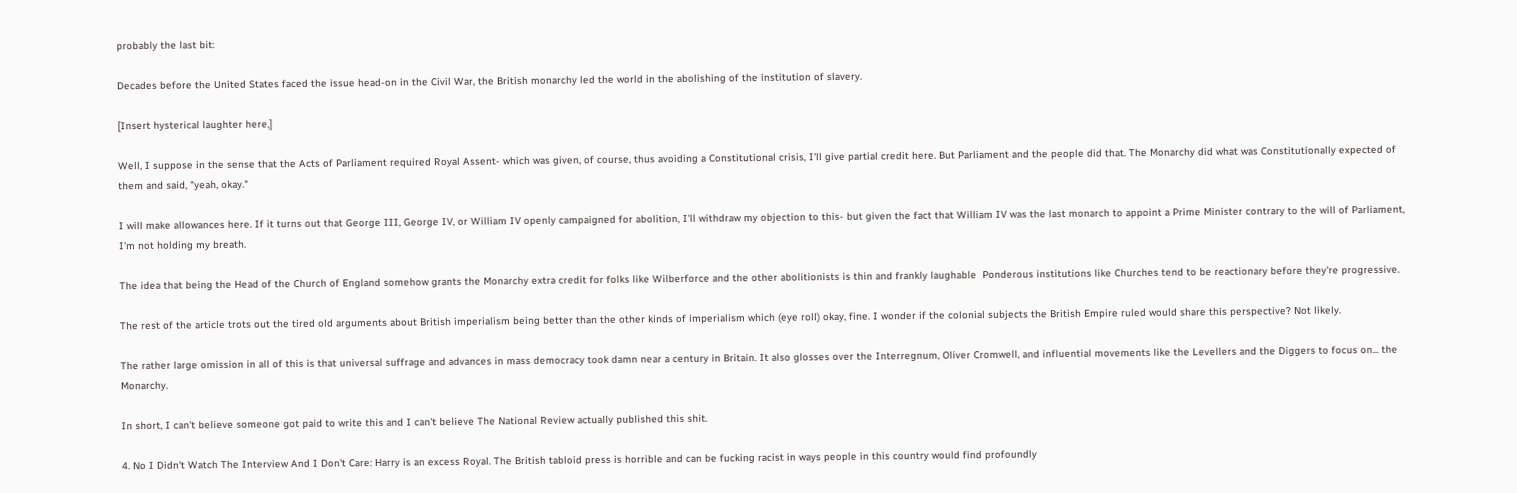probably the last bit:

Decades before the United States faced the issue head-on in the Civil War, the British monarchy led the world in the abolishing of the institution of slavery.

[Insert hysterical laughter here,]

Well, I suppose in the sense that the Acts of Parliament required Royal Assent- which was given, of course, thus avoiding a Constitutional crisis, I'll give partial credit here. But Parliament and the people did that. The Monarchy did what was Constitutionally expected of them and said, "yeah, okay."

I will make allowances here. If it turns out that George III, George IV, or William IV openly campaigned for abolition, I'll withdraw my objection to this- but given the fact that William IV was the last monarch to appoint a Prime Minister contrary to the will of Parliament, I'm not holding my breath.

The idea that being the Head of the Church of England somehow grants the Monarchy extra credit for folks like Wilberforce and the other abolitionists is thin and frankly laughable  Ponderous institutions like Churches tend to be reactionary before they're progressive.

The rest of the article trots out the tired old arguments about British imperialism being better than the other kinds of imperialism which (eye roll) okay, fine. I wonder if the colonial subjects the British Empire ruled would share this perspective? Not likely.

The rather large omission in all of this is that universal suffrage and advances in mass democracy took damn near a century in Britain. It also glosses over the Interregnum, Oliver Cromwell, and influential movements like the Levellers and the Diggers to focus on... the Monarchy.

In short, I can't believe someone got paid to write this and I can't believe The National Review actually published this shit.

4. No I Didn't Watch The Interview And I Don't Care: Harry is an excess Royal. The British tabloid press is horrible and can be fucking racist in ways people in this country would find profoundly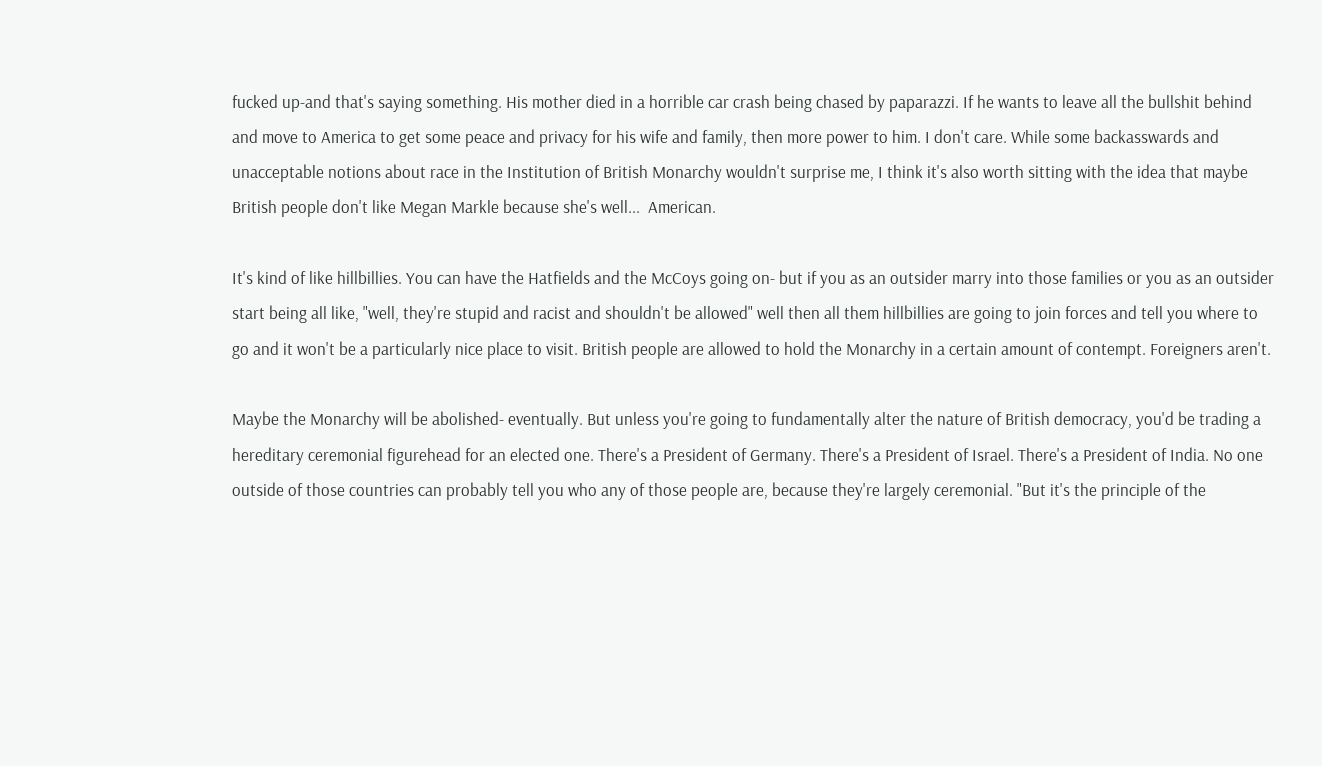fucked up-and that's saying something. His mother died in a horrible car crash being chased by paparazzi. If he wants to leave all the bullshit behind and move to America to get some peace and privacy for his wife and family, then more power to him. I don't care. While some backasswards and unacceptable notions about race in the Institution of British Monarchy wouldn't surprise me, I think it's also worth sitting with the idea that maybe British people don't like Megan Markle because she's well...  American.

It's kind of like hillbillies. You can have the Hatfields and the McCoys going on- but if you as an outsider marry into those families or you as an outsider start being all like, "well, they're stupid and racist and shouldn't be allowed" well then all them hillbillies are going to join forces and tell you where to go and it won't be a particularly nice place to visit. British people are allowed to hold the Monarchy in a certain amount of contempt. Foreigners aren't.

Maybe the Monarchy will be abolished- eventually. But unless you're going to fundamentally alter the nature of British democracy, you'd be trading a hereditary ceremonial figurehead for an elected one. There's a President of Germany. There's a President of Israel. There's a President of India. No one outside of those countries can probably tell you who any of those people are, because they're largely ceremonial. "But it's the principle of the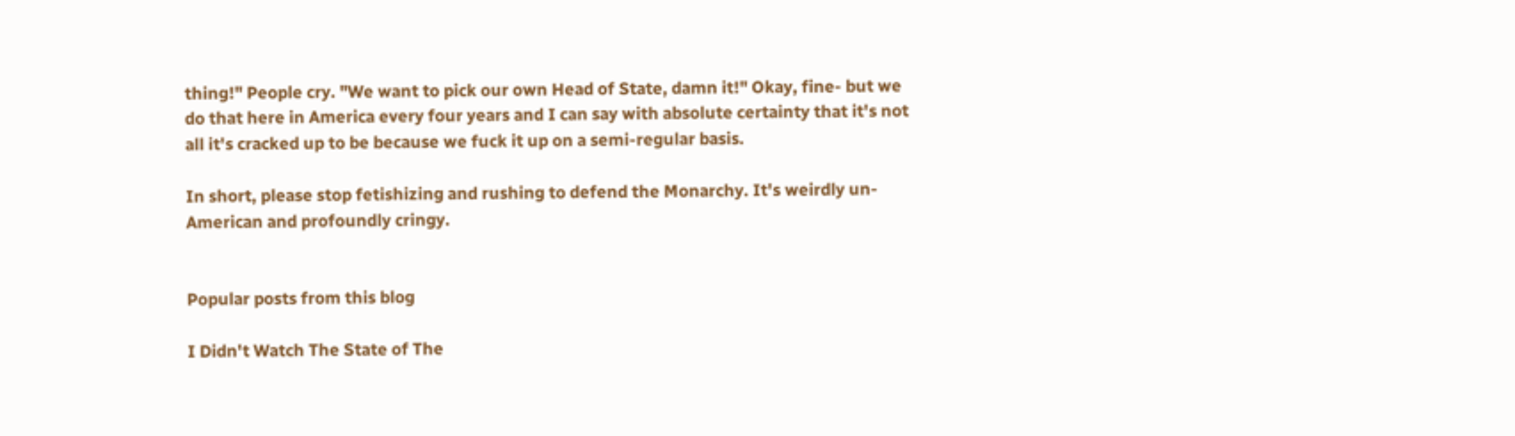thing!" People cry. "We want to pick our own Head of State, damn it!" Okay, fine- but we do that here in America every four years and I can say with absolute certainty that it's not all it's cracked up to be because we fuck it up on a semi-regular basis.

In short, please stop fetishizing and rushing to defend the Monarchy. It's weirdly un-American and profoundly cringy.


Popular posts from this blog

I Didn't Watch The State of The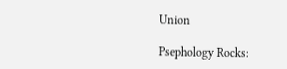Union

Psephology Rocks: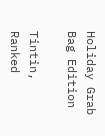Holiday Grab Bag Edition

Tintin, Ranked